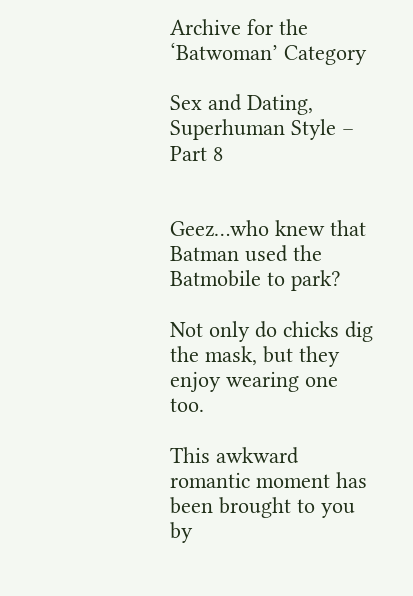Archive for the ‘Batwoman’ Category

Sex and Dating, Superhuman Style – Part 8


Geez…who knew that Batman used the Batmobile to park?

Not only do chicks dig the mask, but they enjoy wearing one too.

This awkward romantic moment has been brought to you by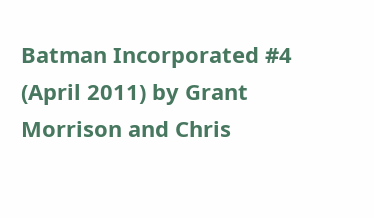Batman Incorporated #4 (April 2011) by Grant Morrison and Chris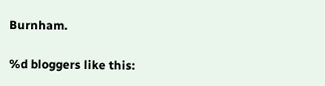Burnham.

%d bloggers like this: